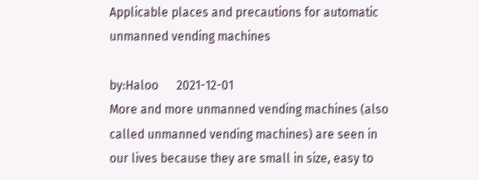Applicable places and precautions for automatic unmanned vending machines

by:Haloo      2021-12-01
More and more unmanned vending machines (also called unmanned vending machines) are seen in our lives because they are small in size, easy to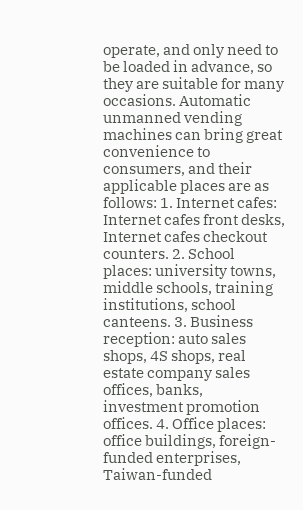operate, and only need to be loaded in advance, so they are suitable for many occasions. Automatic unmanned vending machines can bring great convenience to consumers, and their applicable places are as follows: 1. Internet cafes: Internet cafes front desks, Internet cafes checkout counters. 2. School places: university towns, middle schools, training institutions, school canteens. 3. Business reception: auto sales shops, 4S shops, real estate company sales offices, banks, investment promotion offices. 4. Office places: office buildings, foreign-funded enterprises, Taiwan-funded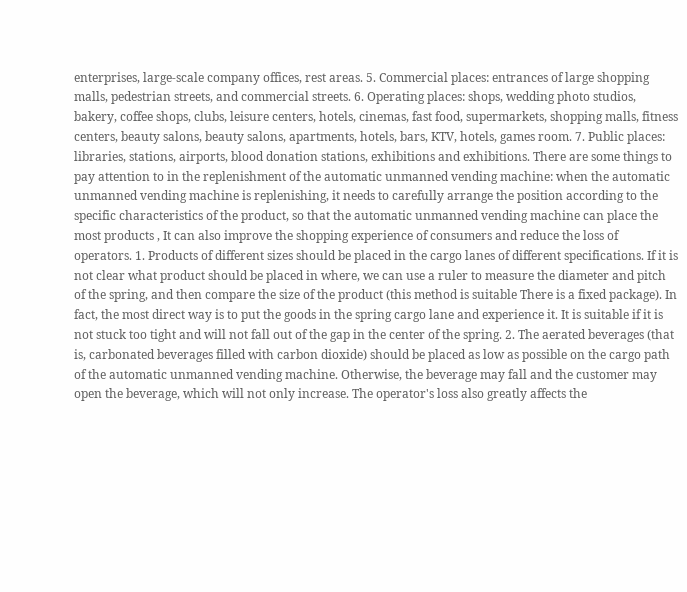enterprises, large-scale company offices, rest areas. 5. Commercial places: entrances of large shopping malls, pedestrian streets, and commercial streets. 6. Operating places: shops, wedding photo studios, bakery, coffee shops, clubs, leisure centers, hotels, cinemas, fast food, supermarkets, shopping malls, fitness centers, beauty salons, beauty salons, apartments, hotels, bars, KTV, hotels, games room. 7. Public places: libraries, stations, airports, blood donation stations, exhibitions and exhibitions. There are some things to pay attention to in the replenishment of the automatic unmanned vending machine: when the automatic unmanned vending machine is replenishing, it needs to carefully arrange the position according to the specific characteristics of the product, so that the automatic unmanned vending machine can place the most products , It can also improve the shopping experience of consumers and reduce the loss of operators. 1. Products of different sizes should be placed in the cargo lanes of different specifications. If it is not clear what product should be placed in where, we can use a ruler to measure the diameter and pitch of the spring, and then compare the size of the product (this method is suitable There is a fixed package). In fact, the most direct way is to put the goods in the spring cargo lane and experience it. It is suitable if it is not stuck too tight and will not fall out of the gap in the center of the spring. 2. The aerated beverages (that is, carbonated beverages filled with carbon dioxide) should be placed as low as possible on the cargo path of the automatic unmanned vending machine. Otherwise, the beverage may fall and the customer may open the beverage, which will not only increase. The operator's loss also greatly affects the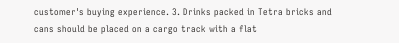customer's buying experience. 3. Drinks packed in Tetra bricks and cans should be placed on a cargo track with a flat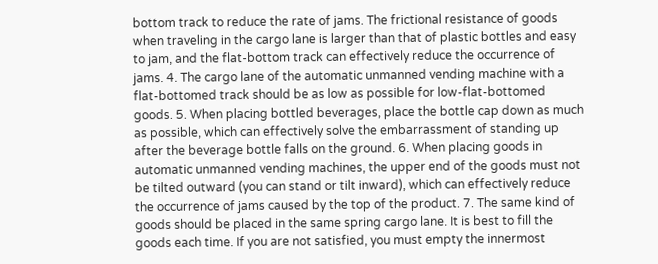bottom track to reduce the rate of jams. The frictional resistance of goods when traveling in the cargo lane is larger than that of plastic bottles and easy to jam, and the flat-bottom track can effectively reduce the occurrence of jams. 4. The cargo lane of the automatic unmanned vending machine with a flat-bottomed track should be as low as possible for low-flat-bottomed goods. 5. When placing bottled beverages, place the bottle cap down as much as possible, which can effectively solve the embarrassment of standing up after the beverage bottle falls on the ground. 6. When placing goods in automatic unmanned vending machines, the upper end of the goods must not be tilted outward (you can stand or tilt inward), which can effectively reduce the occurrence of jams caused by the top of the product. 7. The same kind of goods should be placed in the same spring cargo lane. It is best to fill the goods each time. If you are not satisfied, you must empty the innermost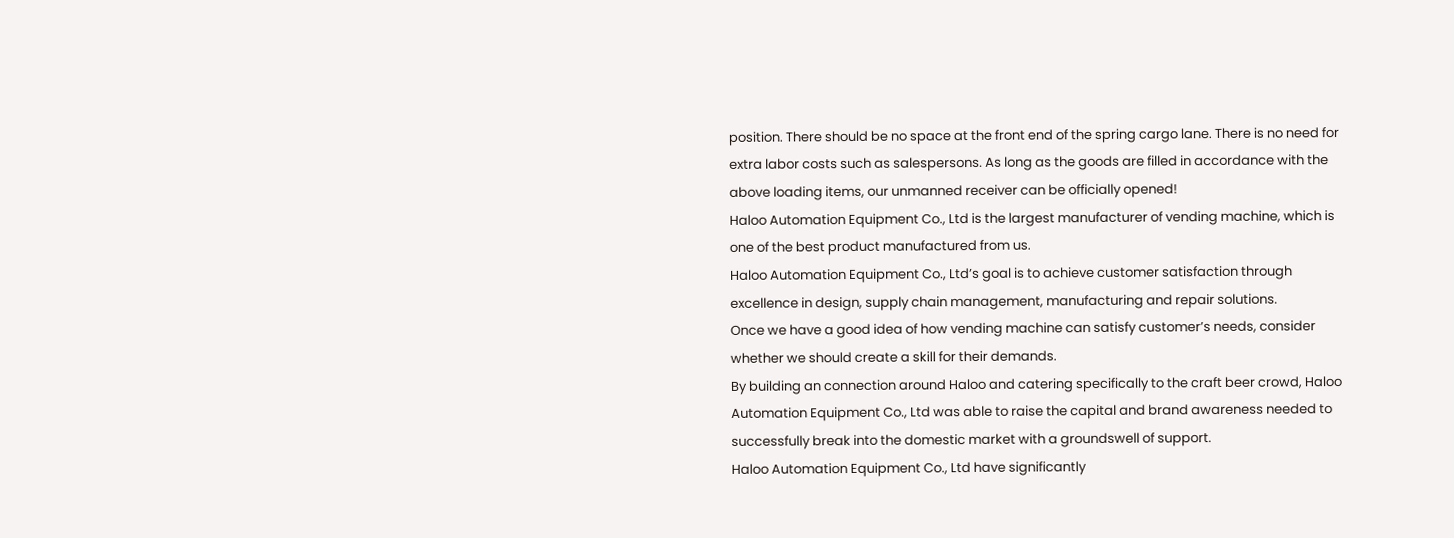position. There should be no space at the front end of the spring cargo lane. There is no need for extra labor costs such as salespersons. As long as the goods are filled in accordance with the above loading items, our unmanned receiver can be officially opened!
Haloo Automation Equipment Co., Ltd is the largest manufacturer of vending machine, which is one of the best product manufactured from us.
Haloo Automation Equipment Co., Ltd’s goal is to achieve customer satisfaction through excellence in design, supply chain management, manufacturing and repair solutions.
Once we have a good idea of how vending machine can satisfy customer’s needs, consider whether we should create a skill for their demands.
By building an connection around Haloo and catering specifically to the craft beer crowd, Haloo Automation Equipment Co., Ltd was able to raise the capital and brand awareness needed to successfully break into the domestic market with a groundswell of support.
Haloo Automation Equipment Co., Ltd have significantly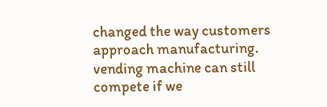changed the way customers approach manufacturing. vending machine can still compete if we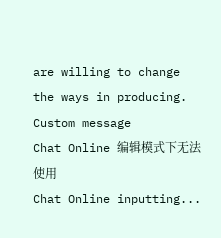are willing to change the ways in producing.
Custom message
Chat Online 编辑模式下无法使用
Chat Online inputting...